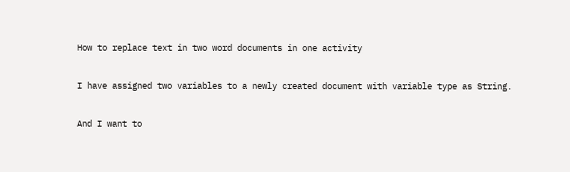How to replace text in two word documents in one activity

I have assigned two variables to a newly created document with variable type as String.

And I want to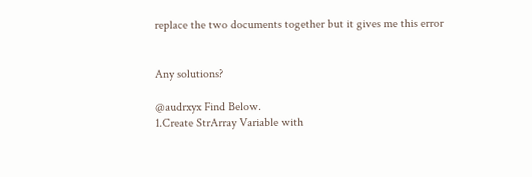replace the two documents together but it gives me this error


Any solutions?

@audrxyx Find Below.
1.Create StrArray Variable with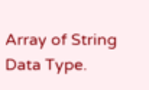Array of String Data Type.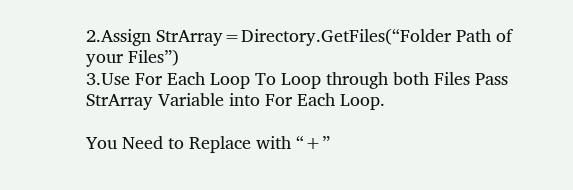2.Assign StrArray=Directory.GetFiles(“Folder Path of your Files”)
3.Use For Each Loop To Loop through both Files Pass StrArray Variable into For Each Loop.

You Need to Replace with “+”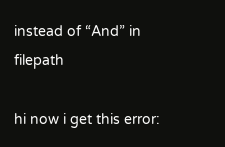instead of “And” in filepath

hi now i get this error: